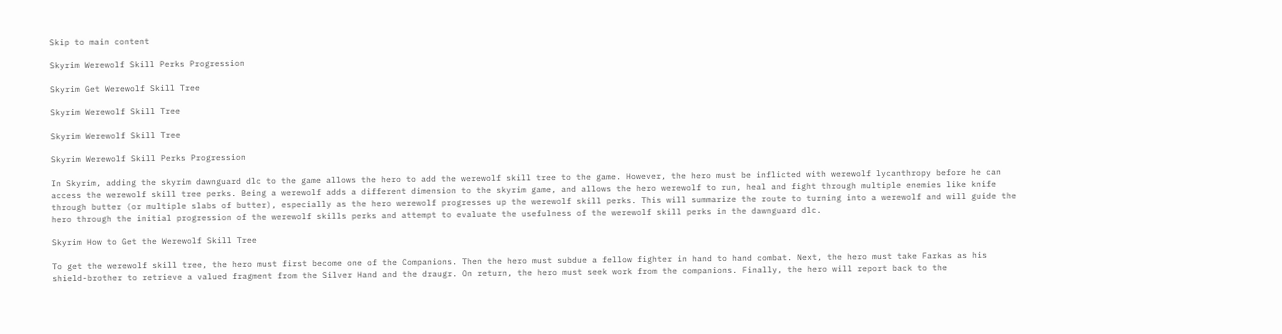Skip to main content

Skyrim Werewolf Skill Perks Progression

Skyrim Get Werewolf Skill Tree

Skyrim Werewolf Skill Tree

Skyrim Werewolf Skill Tree

Skyrim Werewolf Skill Perks Progression

In Skyrim, adding the skyrim dawnguard dlc to the game allows the hero to add the werewolf skill tree to the game. However, the hero must be inflicted with werewolf lycanthropy before he can access the werewolf skill tree perks. Being a werewolf adds a different dimension to the skyrim game, and allows the hero werewolf to run, heal and fight through multiple enemies like knife through butter (or multiple slabs of butter), especially as the hero werewolf progresses up the werewolf skill perks. This will summarize the route to turning into a werewolf and will guide the hero through the initial progression of the werewolf skills perks and attempt to evaluate the usefulness of the werewolf skill perks in the dawnguard dlc.

Skyrim How to Get the Werewolf Skill Tree

To get the werewolf skill tree, the hero must first become one of the Companions. Then the hero must subdue a fellow fighter in hand to hand combat. Next, the hero must take Farkas as his shield-brother to retrieve a valued fragment from the Silver Hand and the draugr. On return, the hero must seek work from the companions. Finally, the hero will report back to the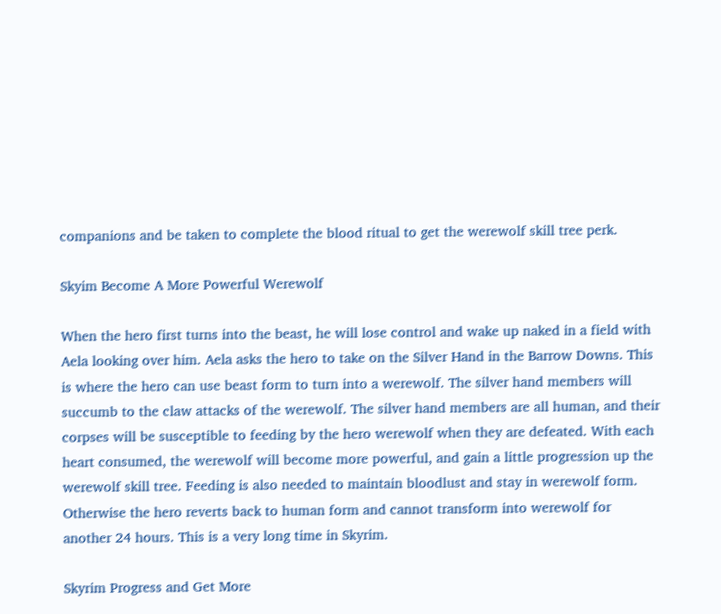companions and be taken to complete the blood ritual to get the werewolf skill tree perk.

Skyim Become A More Powerful Werewolf

When the hero first turns into the beast, he will lose control and wake up naked in a field with Aela looking over him. Aela asks the hero to take on the Silver Hand in the Barrow Downs. This is where the hero can use beast form to turn into a werewolf. The silver hand members will succumb to the claw attacks of the werewolf. The silver hand members are all human, and their corpses will be susceptible to feeding by the hero werewolf when they are defeated. With each heart consumed, the werewolf will become more powerful, and gain a little progression up the werewolf skill tree. Feeding is also needed to maintain bloodlust and stay in werewolf form. Otherwise the hero reverts back to human form and cannot transform into werewolf for another 24 hours. This is a very long time in Skyrim.

Skyrim Progress and Get More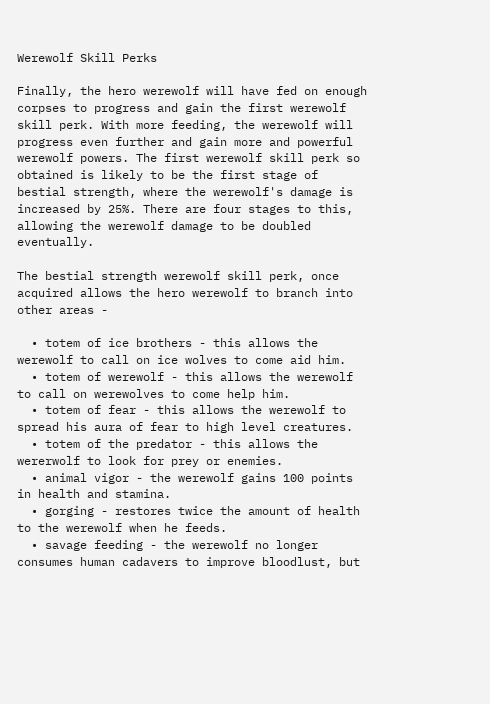Werewolf Skill Perks

Finally, the hero werewolf will have fed on enough corpses to progress and gain the first werewolf skill perk. With more feeding, the werewolf will progress even further and gain more and powerful werewolf powers. The first werewolf skill perk so obtained is likely to be the first stage of bestial strength, where the werewolf's damage is increased by 25%. There are four stages to this, allowing the werewolf damage to be doubled eventually.

The bestial strength werewolf skill perk, once acquired allows the hero werewolf to branch into other areas -

  • totem of ice brothers - this allows the werewolf to call on ice wolves to come aid him.
  • totem of werewolf - this allows the werewolf to call on werewolves to come help him.
  • totem of fear - this allows the werewolf to spread his aura of fear to high level creatures.
  • totem of the predator - this allows the wererwolf to look for prey or enemies.
  • animal vigor - the werewolf gains 100 points in health and stamina.
  • gorging - restores twice the amount of health to the werewolf when he feeds.
  • savage feeding - the werewolf no longer consumes human cadavers to improve bloodlust, but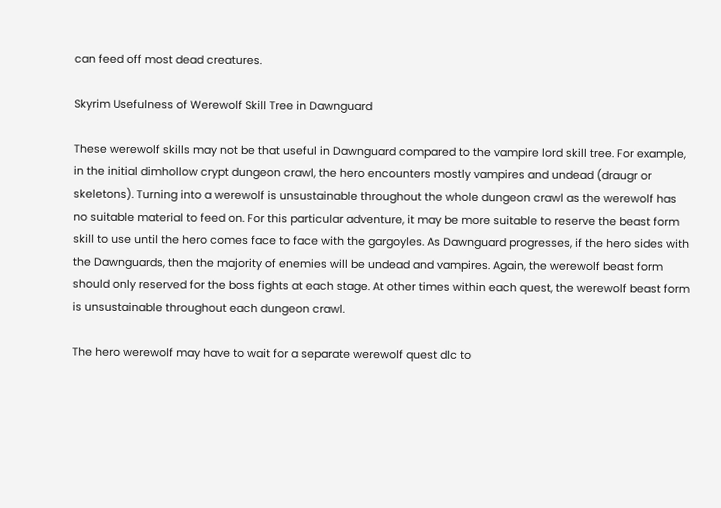can feed off most dead creatures.

Skyrim Usefulness of Werewolf Skill Tree in Dawnguard

These werewolf skills may not be that useful in Dawnguard compared to the vampire lord skill tree. For example, in the initial dimhollow crypt dungeon crawl, the hero encounters mostly vampires and undead (draugr or skeletons). Turning into a werewolf is unsustainable throughout the whole dungeon crawl as the werewolf has no suitable material to feed on. For this particular adventure, it may be more suitable to reserve the beast form skill to use until the hero comes face to face with the gargoyles. As Dawnguard progresses, if the hero sides with the Dawnguards, then the majority of enemies will be undead and vampires. Again, the werewolf beast form should only reserved for the boss fights at each stage. At other times within each quest, the werewolf beast form is unsustainable throughout each dungeon crawl.

The hero werewolf may have to wait for a separate werewolf quest dlc to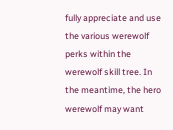fully appreciate and use the various werewolf perks within the werewolf skill tree. In the meantime, the hero werewolf may want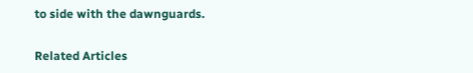to side with the dawnguards.

Related Articles